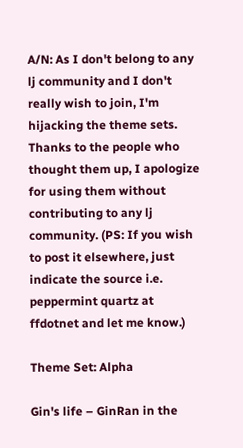A/N: As I don't belong to any lj community and I don't really wish to join, I'm hijacking the theme sets. Thanks to the people who thought them up, I apologize for using them without contributing to any lj community. (PS: If you wish to post it elsewhere, just indicate the source i.e. peppermint quartz at ffdotnet and let me know.)

Theme Set: Alpha

Gin's life – GinRan in the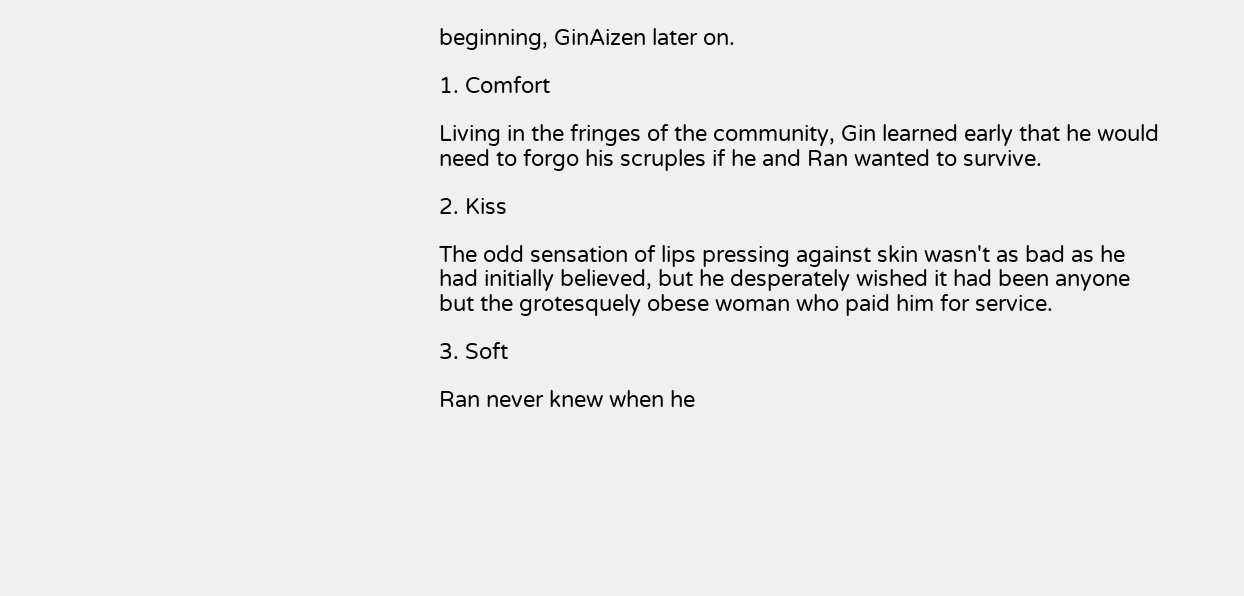beginning, GinAizen later on.

1. Comfort

Living in the fringes of the community, Gin learned early that he would need to forgo his scruples if he and Ran wanted to survive.

2. Kiss

The odd sensation of lips pressing against skin wasn't as bad as he had initially believed, but he desperately wished it had been anyone but the grotesquely obese woman who paid him for service.

3. Soft

Ran never knew when he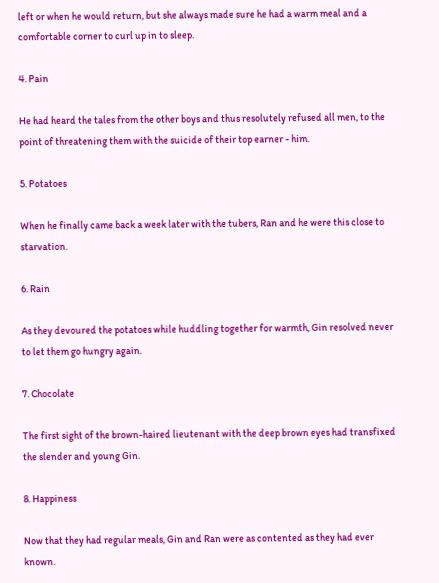left or when he would return, but she always made sure he had a warm meal and a comfortable corner to curl up in to sleep.

4. Pain

He had heard the tales from the other boys and thus resolutely refused all men, to the point of threatening them with the suicide of their top earner - him.

5. Potatoes

When he finally came back a week later with the tubers, Ran and he were this close to starvation.

6. Rain

As they devoured the potatoes while huddling together for warmth, Gin resolved never to let them go hungry again.

7. Chocolate

The first sight of the brown-haired lieutenant with the deep brown eyes had transfixed the slender and young Gin.

8. Happiness

Now that they had regular meals, Gin and Ran were as contented as they had ever known.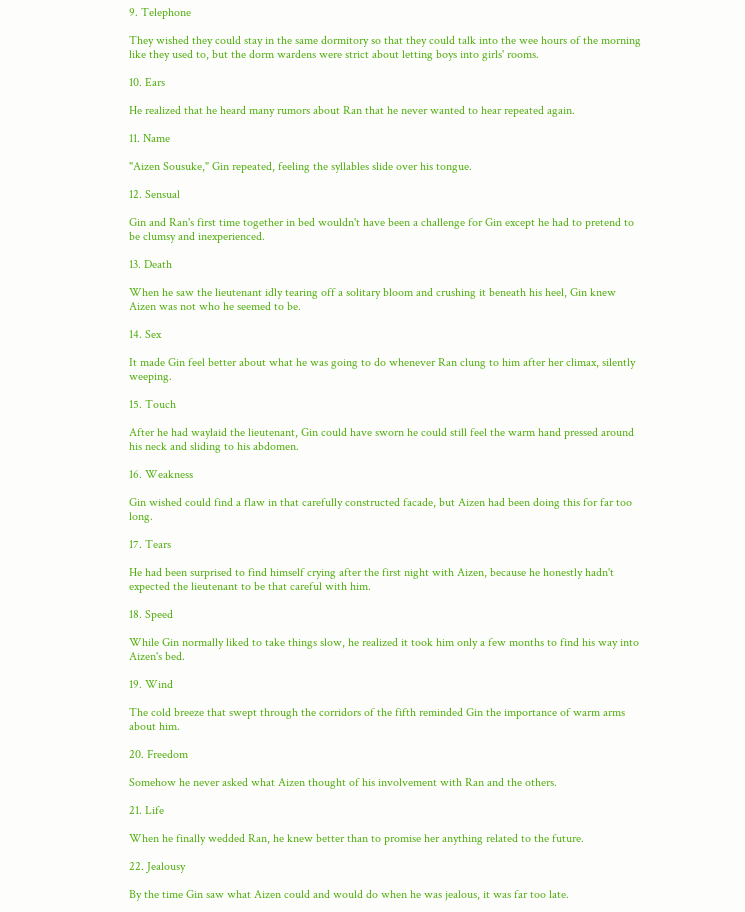9. Telephone

They wished they could stay in the same dormitory so that they could talk into the wee hours of the morning like they used to, but the dorm wardens were strict about letting boys into girls' rooms.

10. Ears

He realized that he heard many rumors about Ran that he never wanted to hear repeated again.

11. Name

"Aizen Sousuke," Gin repeated, feeling the syllables slide over his tongue.

12. Sensual

Gin and Ran's first time together in bed wouldn't have been a challenge for Gin except he had to pretend to be clumsy and inexperienced.

13. Death

When he saw the lieutenant idly tearing off a solitary bloom and crushing it beneath his heel, Gin knew Aizen was not who he seemed to be.

14. Sex

It made Gin feel better about what he was going to do whenever Ran clung to him after her climax, silently weeping.

15. Touch

After he had waylaid the lieutenant, Gin could have sworn he could still feel the warm hand pressed around his neck and sliding to his abdomen.

16. Weakness

Gin wished could find a flaw in that carefully constructed facade, but Aizen had been doing this for far too long.

17. Tears

He had been surprised to find himself crying after the first night with Aizen, because he honestly hadn't expected the lieutenant to be that careful with him.

18. Speed

While Gin normally liked to take things slow, he realized it took him only a few months to find his way into Aizen's bed.

19. Wind

The cold breeze that swept through the corridors of the fifth reminded Gin the importance of warm arms about him.

20. Freedom

Somehow he never asked what Aizen thought of his involvement with Ran and the others.

21. Life

When he finally wedded Ran, he knew better than to promise her anything related to the future.

22. Jealousy

By the time Gin saw what Aizen could and would do when he was jealous, it was far too late.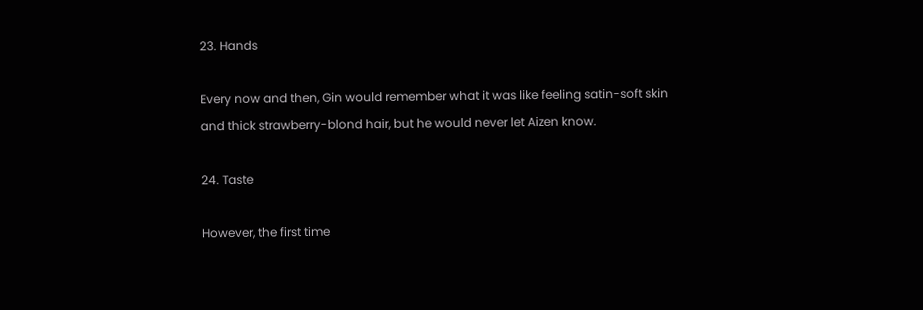23. Hands

Every now and then, Gin would remember what it was like feeling satin-soft skin and thick strawberry-blond hair, but he would never let Aizen know.

24. Taste

However, the first time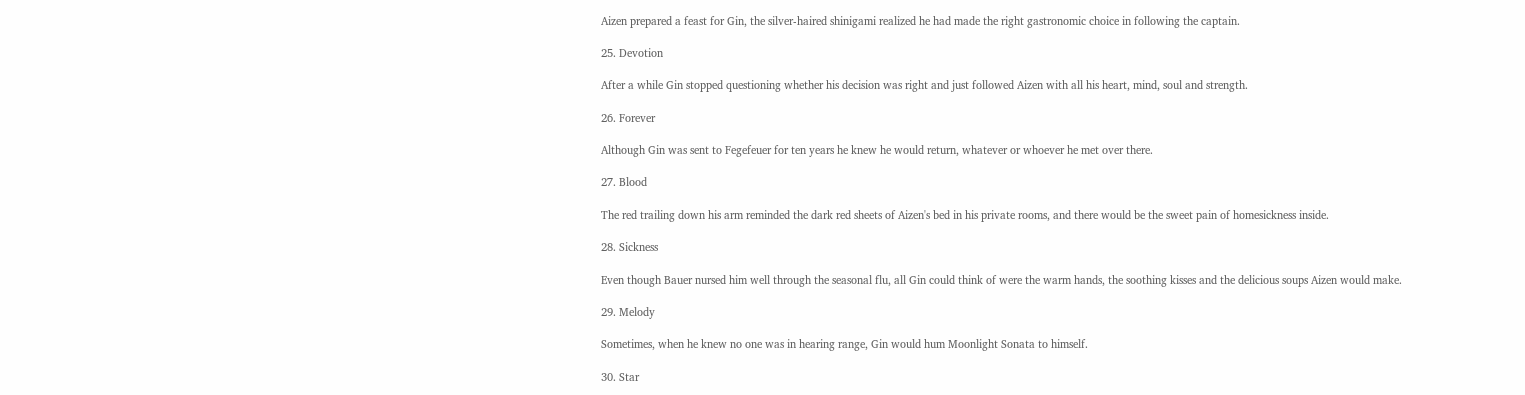Aizen prepared a feast for Gin, the silver-haired shinigami realized he had made the right gastronomic choice in following the captain.

25. Devotion

After a while Gin stopped questioning whether his decision was right and just followed Aizen with all his heart, mind, soul and strength.

26. Forever

Although Gin was sent to Fegefeuer for ten years he knew he would return, whatever or whoever he met over there.

27. Blood

The red trailing down his arm reminded the dark red sheets of Aizen's bed in his private rooms, and there would be the sweet pain of homesickness inside.

28. Sickness

Even though Bauer nursed him well through the seasonal flu, all Gin could think of were the warm hands, the soothing kisses and the delicious soups Aizen would make.

29. Melody

Sometimes, when he knew no one was in hearing range, Gin would hum Moonlight Sonata to himself.

30. Star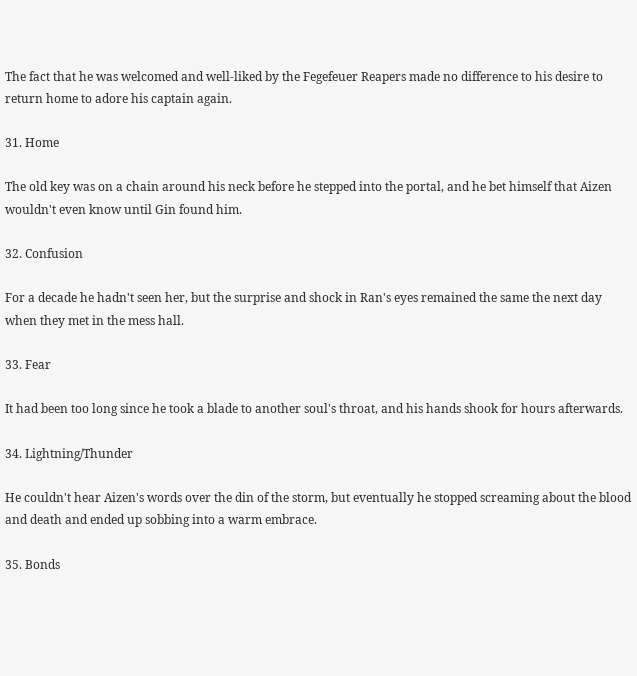The fact that he was welcomed and well-liked by the Fegefeuer Reapers made no difference to his desire to return home to adore his captain again.

31. Home

The old key was on a chain around his neck before he stepped into the portal, and he bet himself that Aizen wouldn't even know until Gin found him.

32. Confusion

For a decade he hadn't seen her, but the surprise and shock in Ran's eyes remained the same the next day when they met in the mess hall.

33. Fear

It had been too long since he took a blade to another soul's throat, and his hands shook for hours afterwards.

34. Lightning/Thunder

He couldn't hear Aizen's words over the din of the storm, but eventually he stopped screaming about the blood and death and ended up sobbing into a warm embrace.

35. Bonds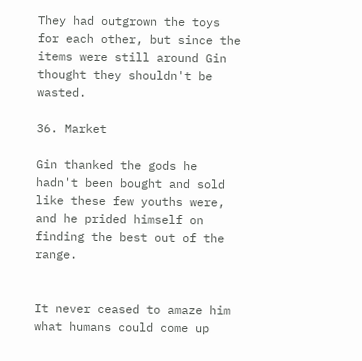They had outgrown the toys for each other, but since the items were still around Gin thought they shouldn't be wasted.

36. Market

Gin thanked the gods he hadn't been bought and sold like these few youths were, and he prided himself on finding the best out of the range.


It never ceased to amaze him what humans could come up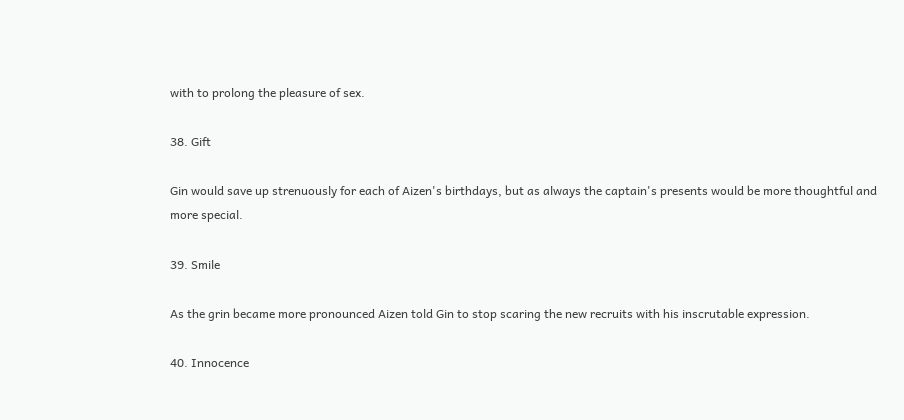with to prolong the pleasure of sex.

38. Gift

Gin would save up strenuously for each of Aizen's birthdays, but as always the captain's presents would be more thoughtful and more special.

39. Smile

As the grin became more pronounced Aizen told Gin to stop scaring the new recruits with his inscrutable expression.

40. Innocence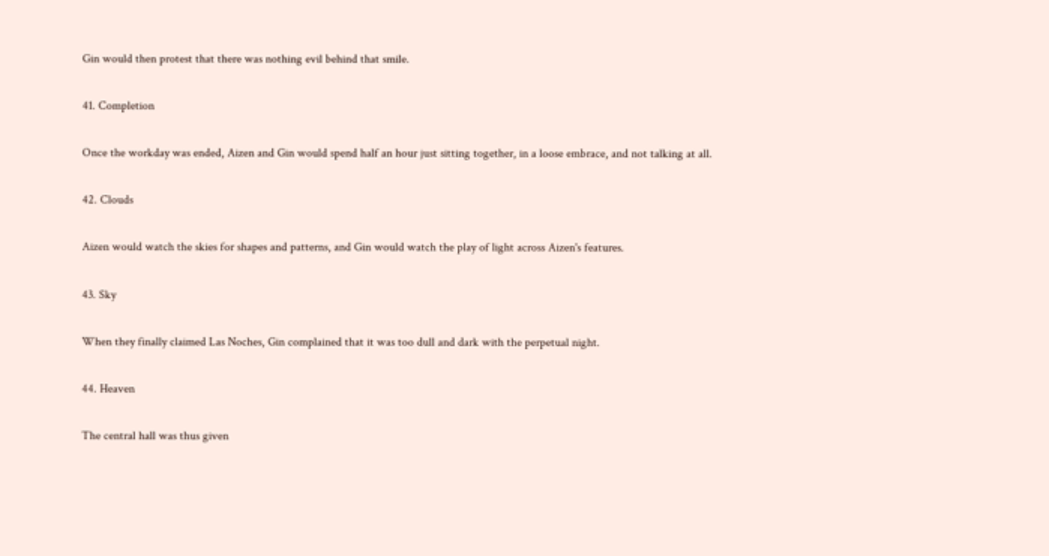Gin would then protest that there was nothing evil behind that smile.

41. Completion

Once the workday was ended, Aizen and Gin would spend half an hour just sitting together, in a loose embrace, and not talking at all.

42. Clouds

Aizen would watch the skies for shapes and patterns, and Gin would watch the play of light across Aizen's features.

43. Sky

When they finally claimed Las Noches, Gin complained that it was too dull and dark with the perpetual night.

44. Heaven

The central hall was thus given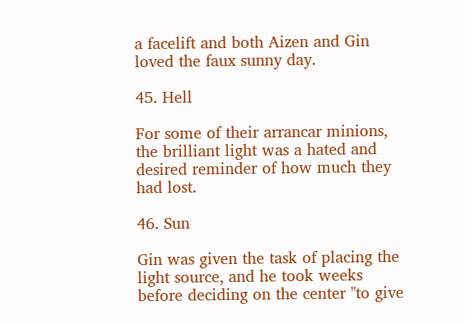a facelift and both Aizen and Gin loved the faux sunny day.

45. Hell

For some of their arrancar minions, the brilliant light was a hated and desired reminder of how much they had lost.

46. Sun

Gin was given the task of placing the light source, and he took weeks before deciding on the center "to give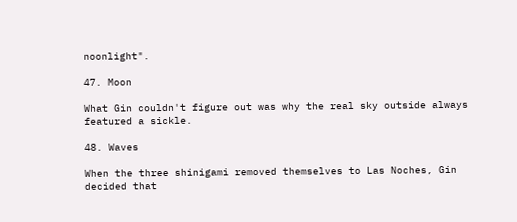noonlight".

47. Moon

What Gin couldn't figure out was why the real sky outside always featured a sickle.

48. Waves

When the three shinigami removed themselves to Las Noches, Gin decided that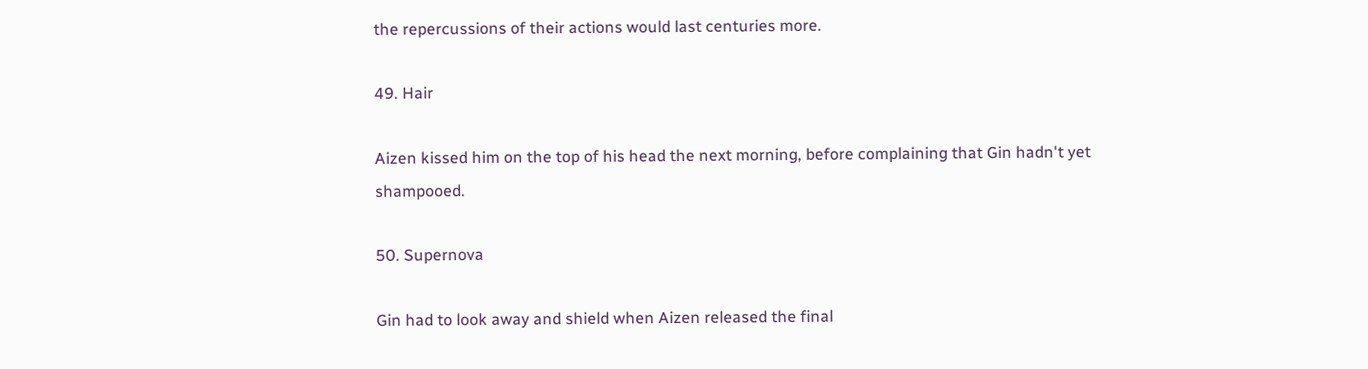the repercussions of their actions would last centuries more.

49. Hair

Aizen kissed him on the top of his head the next morning, before complaining that Gin hadn't yet shampooed.

50. Supernova

Gin had to look away and shield when Aizen released the final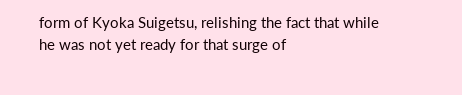form of Kyoka Suigetsu, relishing the fact that while he was not yet ready for that surge of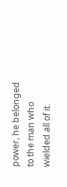power, he belonged to the man who wielded all of it.